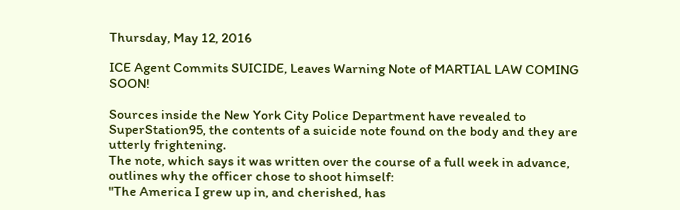Thursday, May 12, 2016

ICE Agent Commits SUICIDE, Leaves Warning Note of MARTIAL LAW COMING SOON!

Sources inside the New York City Police Department have revealed to SuperStation95, the contents of a suicide note found on the body and they are utterly frightening.
The note, which says it was written over the course of a full week in advance, outlines why the officer chose to shoot himself:
"The America I grew up in, and cherished, has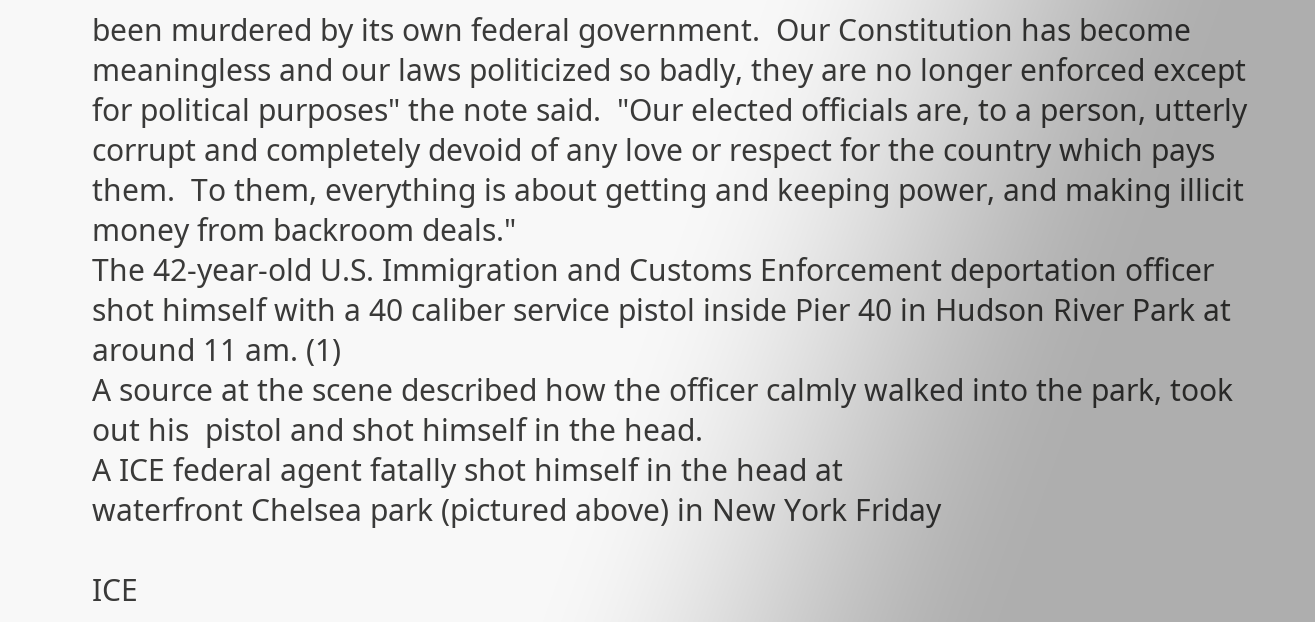been murdered by its own federal government.  Our Constitution has become meaningless and our laws politicized so badly, they are no longer enforced except for political purposes" the note said.  "Our elected officials are, to a person, utterly corrupt and completely devoid of any love or respect for the country which pays them.  To them, everything is about getting and keeping power, and making illicit money from backroom deals."
The 42-year-old U.S. Immigration and Customs Enforcement deportation officer shot himself with a 40 caliber service pistol inside Pier 40 in Hudson River Park at around 11 am. (1)
A source at the scene described how the officer calmly walked into the park, took out his  pistol and shot himself in the head.
A ICE federal agent fatally shot himself in the head at
waterfront Chelsea park (pictured above) in New York Friday

ICE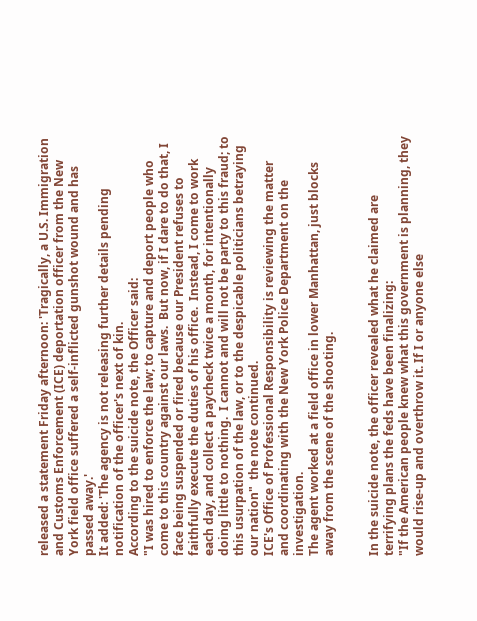released a statement Friday afternoon: 'Tragically, a U.S. Immigration and Customs Enforcement (ICE) deportation officer from the New York field office suffered a self-inflicted gunshot wound and has passed away.'
It added: 'The agency is not releasing further details pending notification of the officer's next of kin.
According to the suicide note, the Officer said:
"I was hired to enforce the law; to capture and deport people who come to this country against our laws.  But now, if I dare to do that, I face being suspended or fired because our President refuses to faithfully execute the duties of his office.  Instead, I come to work each day, and collect a paycheck twice a month, for intentionally doing little to nothing.  I cannot and will not be party to this fraud; to this usurpation of the law, or to the despicable politicians betraying our nation"  the note continued.
ICE's Office of Professional Responsibility is reviewing the matter and coordinating with the New York Police Department on the investigation.
The agent worked at a field office in lower Manhattan, just blocks away from the scene of the shooting.


In the suicide note, the officer revealed what he claimed are terrifying plans the feds have been finalizing:
"If the American people knew what this government is planning, they would rise-up and overthrow it. If I or anyone else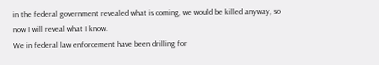in the federal government revealed what is coming, we would be killed anyway, so now I will reveal what I know.
We in federal law enforcement have been drilling for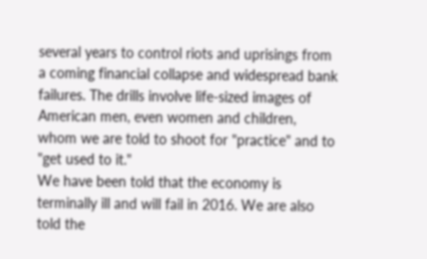several years to control riots and uprisings from a coming financial collapse and widespread bank failures. The drills involve life-sized images of American men, even women and children, whom we are told to shoot for "practice" and to "get used to it."
We have been told that the economy is terminally ill and will fail in 2016. We are also told the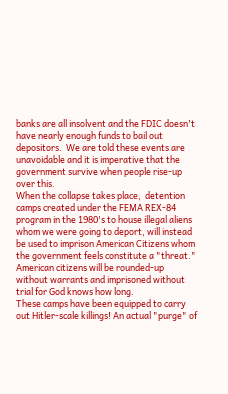banks are all insolvent and the FDIC doesn't have nearly enough funds to bail out depositors.  We are told these events are unavoidable and it is imperative that the government survive when people rise-up over this.
When the collapse takes place,  detention camps created under the FEMA REX-84 program in the 1980's to house illegal aliens whom we were going to deport, will instead be used to imprison American Citizens whom the government feels constitute a "threat."  American citizens will be rounded-up without warrants and imprisoned without trial for God knows how long.
These camps have been equipped to carry out Hitler-scale killings! An actual "purge" of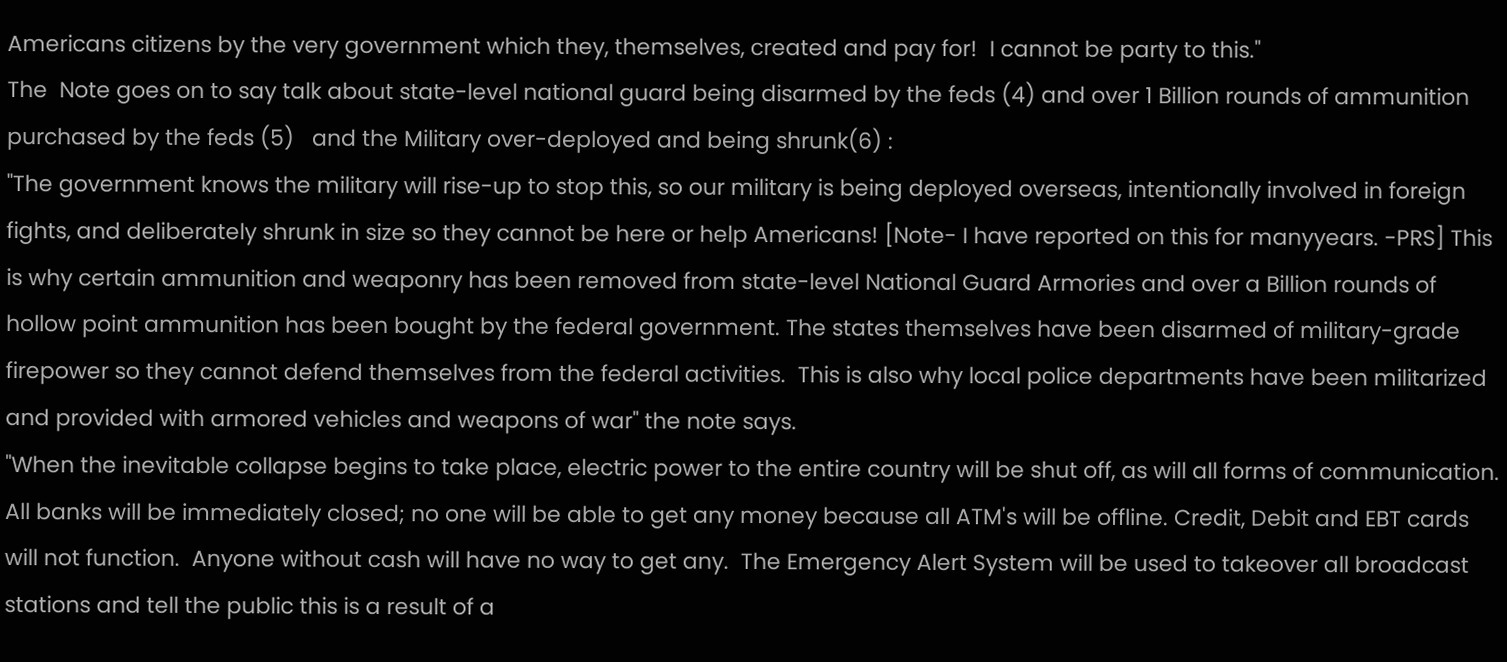Americans citizens by the very government which they, themselves, created and pay for!  I cannot be party to this."
The  Note goes on to say talk about state-level national guard being disarmed by the feds (4) and over 1 Billion rounds of ammunition purchased by the feds (5)   and the Military over-deployed and being shrunk(6) :
"The government knows the military will rise-up to stop this, so our military is being deployed overseas, intentionally involved in foreign fights, and deliberately shrunk in size so they cannot be here or help Americans! [Note- I have reported on this for manyyears. -PRS] This is why certain ammunition and weaponry has been removed from state-level National Guard Armories and over a Billion rounds of hollow point ammunition has been bought by the federal government. The states themselves have been disarmed of military-grade firepower so they cannot defend themselves from the federal activities.  This is also why local police departments have been militarized and provided with armored vehicles and weapons of war" the note says.
"When the inevitable collapse begins to take place, electric power to the entire country will be shut off, as will all forms of communication. All banks will be immediately closed; no one will be able to get any money because all ATM's will be offline. Credit, Debit and EBT cards will not function.  Anyone without cash will have no way to get any.  The Emergency Alert System will be used to takeover all broadcast stations and tell the public this is a result of a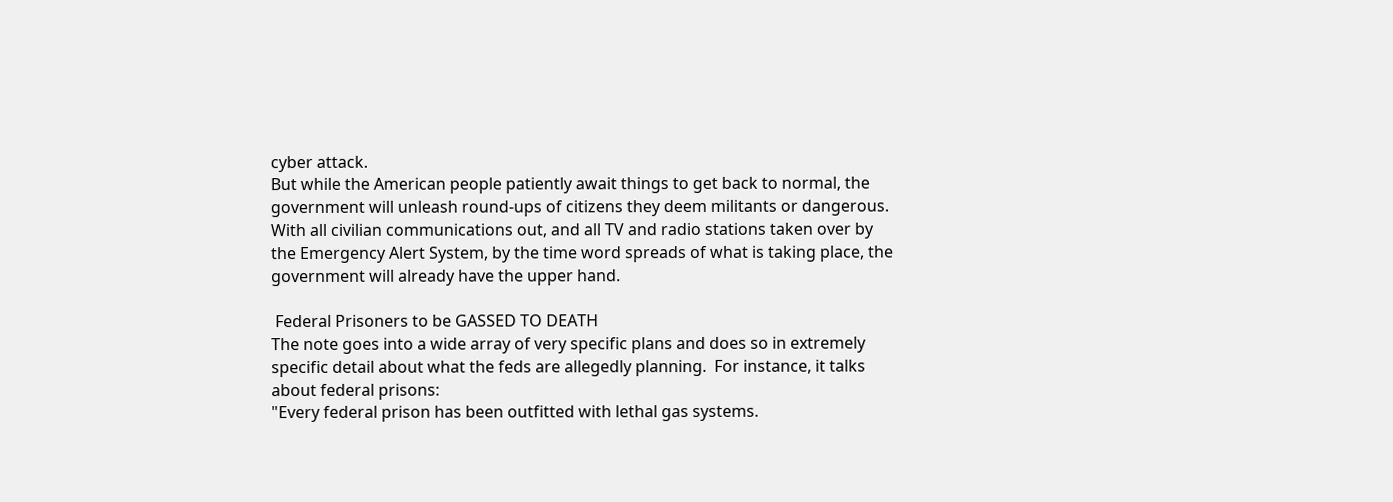cyber attack.
But while the American people patiently await things to get back to normal, the government will unleash round-ups of citizens they deem militants or dangerous.  With all civilian communications out, and all TV and radio stations taken over by the Emergency Alert System, by the time word spreads of what is taking place, the government will already have the upper hand.

 Federal Prisoners to be GASSED TO DEATH
The note goes into a wide array of very specific plans and does so in extremely specific detail about what the feds are allegedly planning.  For instance, it talks about federal prisons:
"Every federal prison has been outfitted with lethal gas systems.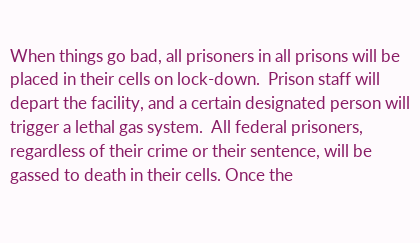When things go bad, all prisoners in all prisons will be placed in their cells on lock-down.  Prison staff will depart the facility, and a certain designated person will trigger a lethal gas system.  All federal prisoners, regardless of their crime or their sentence, will be gassed to death in their cells. Once the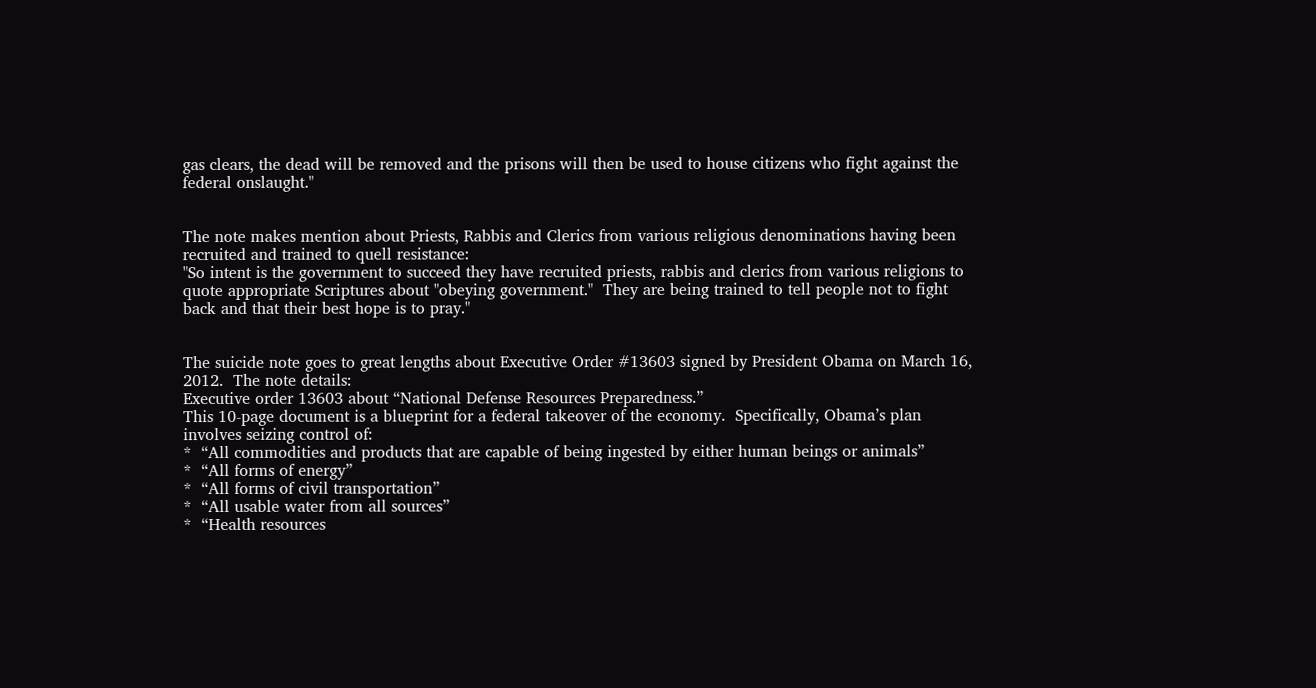gas clears, the dead will be removed and the prisons will then be used to house citizens who fight against the federal onslaught."


The note makes mention about Priests, Rabbis and Clerics from various religious denominations having been recruited and trained to quell resistance:
"So intent is the government to succeed they have recruited priests, rabbis and clerics from various religions to quote appropriate Scriptures about "obeying government."  They are being trained to tell people not to fight back and that their best hope is to pray."


The suicide note goes to great lengths about Executive Order #13603 signed by President Obama on March 16, 2012.  The note details:
Executive order 13603 about “National Defense Resources Preparedness.”
This 10-page document is a blueprint for a federal takeover of the economy.  Specifically, Obama’s plan involves seizing control of:
*  “All commodities and products that are capable of being ingested by either human beings or animals”
*  “All forms of energy”
*  “All forms of civil transportation”
*  “All usable water from all sources”
*  “Health resources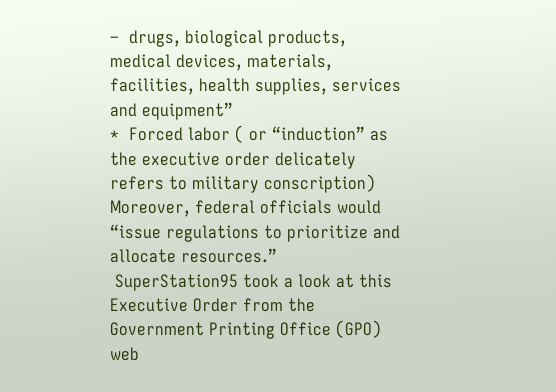–  drugs, biological products, medical devices, materials, facilities, health supplies, services and equipment”
*  Forced labor ( or “induction” as the executive order delicately refers to military conscription)
Moreover, federal officials would “issue regulations to prioritize and allocate resources.”
 SuperStation95 took a look at this Executive Order from the Government Printing Office (GPO) web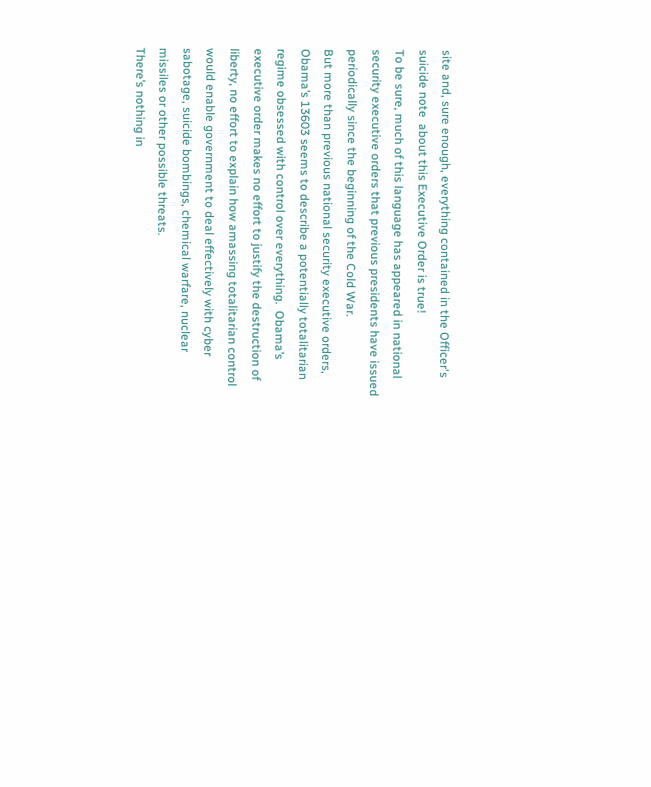site and, sure enough, everything contained in the Officer's suicide note  about this Executive Order is true!
To be sure, much of this language has appeared in national security executive orders that previous presidents have issued periodically since the beginning of the Cold War.
But more than previous national security executive orders, Obama’s 13603 seems to describe a potentially totalitarian regime obsessed with control over everything.  Obama’s executive order makes no effort to justify the destruction of liberty, no effort to explain how amassing totalitarian control would enable government to deal effectively with cyber sabotage, suicide bombings, chemical warfare, nuclear missiles or other possible threats.
There’s nothing in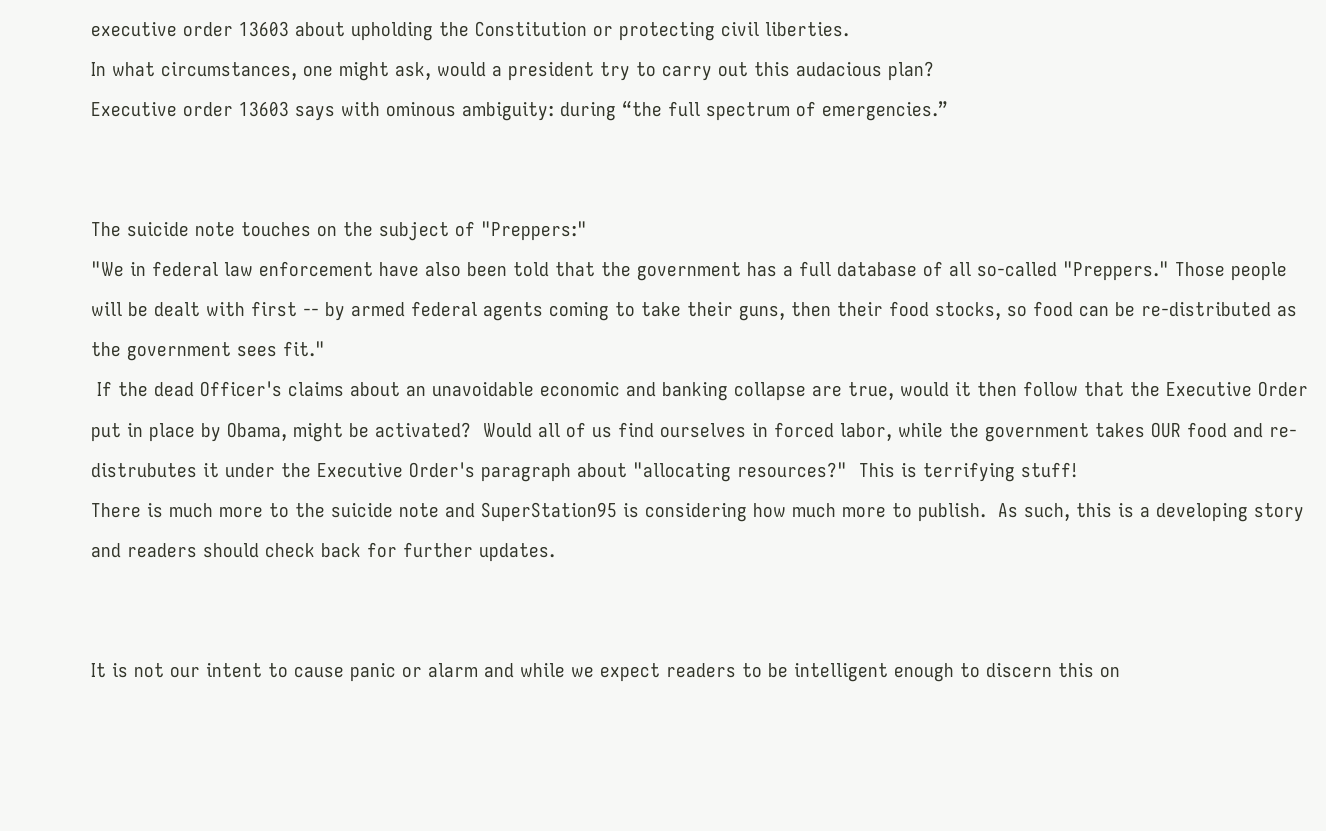executive order 13603 about upholding the Constitution or protecting civil liberties.
In what circumstances, one might ask, would a president try to carry out this audacious plan?
Executive order 13603 says with ominous ambiguity: during “the full spectrum of emergencies.”


The suicide note touches on the subject of "Preppers:"
"We in federal law enforcement have also been told that the government has a full database of all so-called "Preppers." Those people will be dealt with first -- by armed federal agents coming to take their guns, then their food stocks, so food can be re-distributed as the government sees fit."
 If the dead Officer's claims about an unavoidable economic and banking collapse are true, would it then follow that the Executive Order put in place by Obama, might be activated?  Would all of us find ourselves in forced labor, while the government takes OUR food and re-distrubutes it under the Executive Order's paragraph about "allocating resources?"  This is terrifying stuff!
There is much more to the suicide note and SuperStation95 is considering how much more to publish.  As such, this is a developing story and readers should check back for further updates.


It is not our intent to cause panic or alarm and while we expect readers to be intelligent enough to discern this on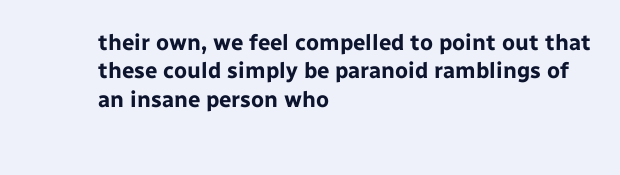their own, we feel compelled to point out that these could simply be paranoid ramblings of an insane person who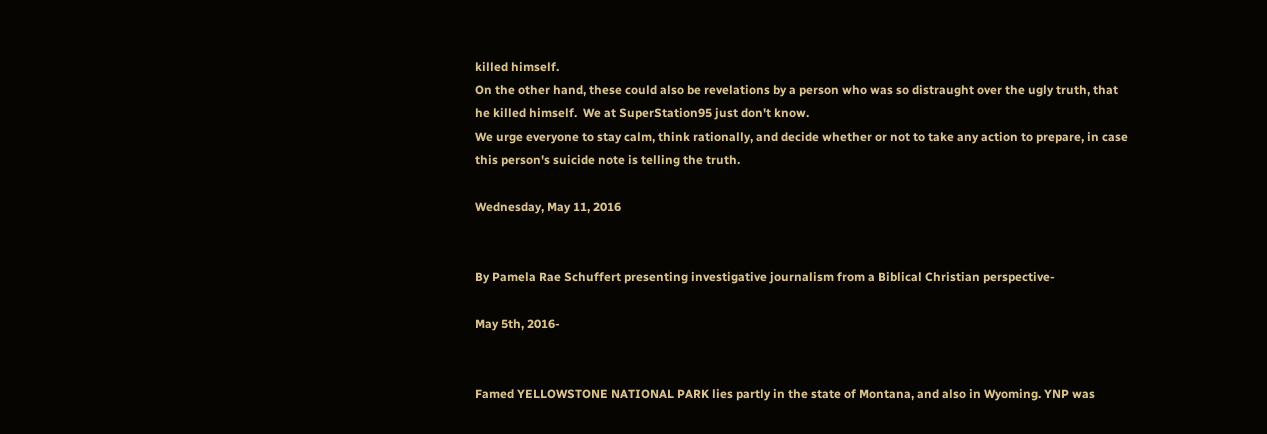killed himself.
On the other hand, these could also be revelations by a person who was so distraught over the ugly truth, that he killed himself.  We at SuperStation95 just don't know.
We urge everyone to stay calm, think rationally, and decide whether or not to take any action to prepare, in case this person's suicide note is telling the truth.

Wednesday, May 11, 2016


By Pamela Rae Schuffert presenting investigative journalism from a Biblical Christian perspective-

May 5th, 2016-


Famed YELLOWSTONE NATIONAL PARK lies partly in the state of Montana, and also in Wyoming. YNP was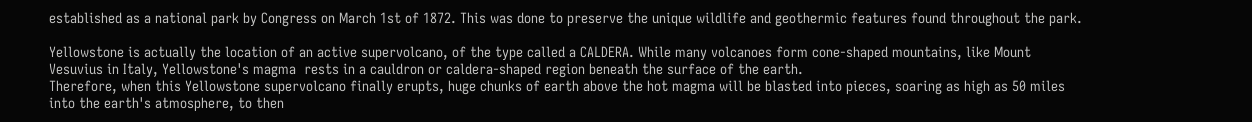established as a national park by Congress on March 1st of 1872. This was done to preserve the unique wildlife and geothermic features found throughout the park.

Yellowstone is actually the location of an active supervolcano, of the type called a CALDERA. While many volcanoes form cone-shaped mountains, like Mount Vesuvius in Italy, Yellowstone's magma  rests in a cauldron or caldera-shaped region beneath the surface of the earth.
Therefore, when this Yellowstone supervolcano finally erupts, huge chunks of earth above the hot magma will be blasted into pieces, soaring as high as 50 miles into the earth's atmosphere, to then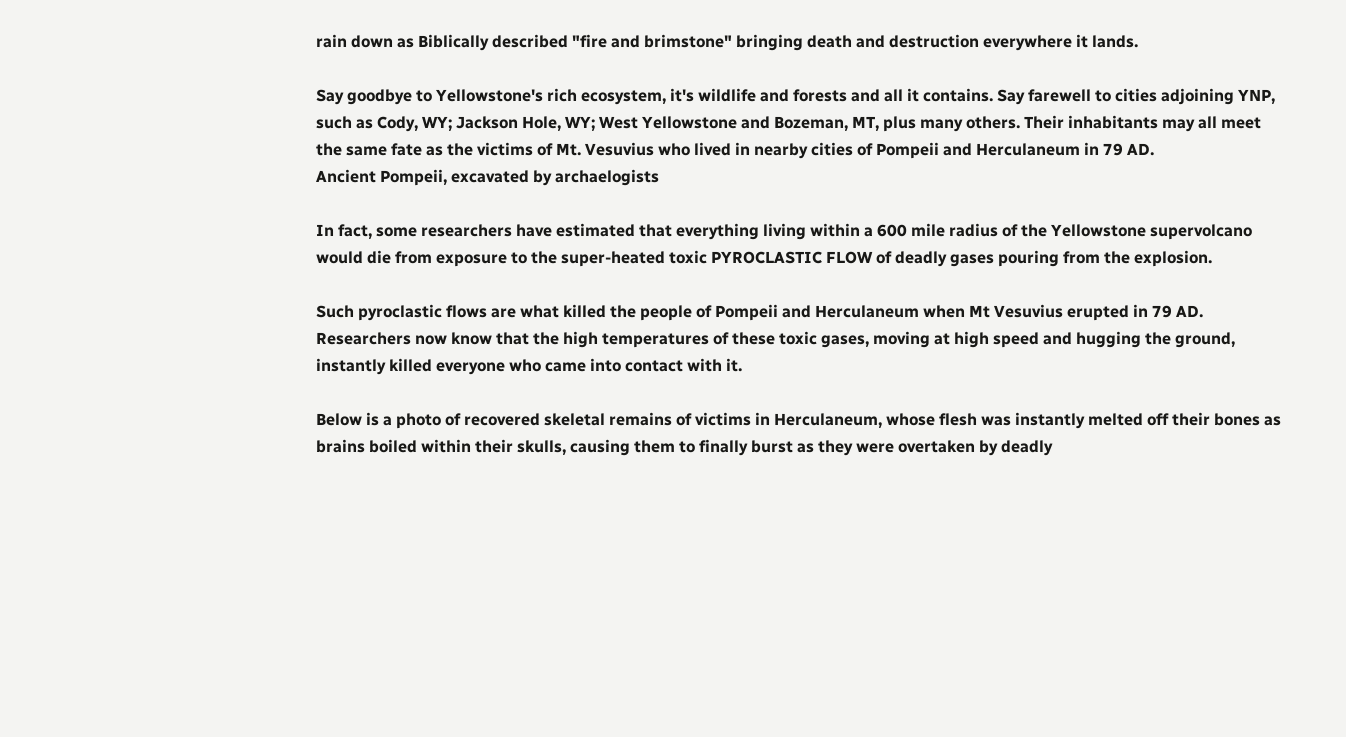rain down as Biblically described "fire and brimstone" bringing death and destruction everywhere it lands.

Say goodbye to Yellowstone's rich ecosystem, it's wildlife and forests and all it contains. Say farewell to cities adjoining YNP, such as Cody, WY; Jackson Hole, WY; West Yellowstone and Bozeman, MT, plus many others. Their inhabitants may all meet the same fate as the victims of Mt. Vesuvius who lived in nearby cities of Pompeii and Herculaneum in 79 AD.
Ancient Pompeii, excavated by archaelogists

In fact, some researchers have estimated that everything living within a 600 mile radius of the Yellowstone supervolcano would die from exposure to the super-heated toxic PYROCLASTIC FLOW of deadly gases pouring from the explosion.

Such pyroclastic flows are what killed the people of Pompeii and Herculaneum when Mt Vesuvius erupted in 79 AD. Researchers now know that the high temperatures of these toxic gases, moving at high speed and hugging the ground, instantly killed everyone who came into contact with it.

Below is a photo of recovered skeletal remains of victims in Herculaneum, whose flesh was instantly melted off their bones as brains boiled within their skulls, causing them to finally burst as they were overtaken by deadly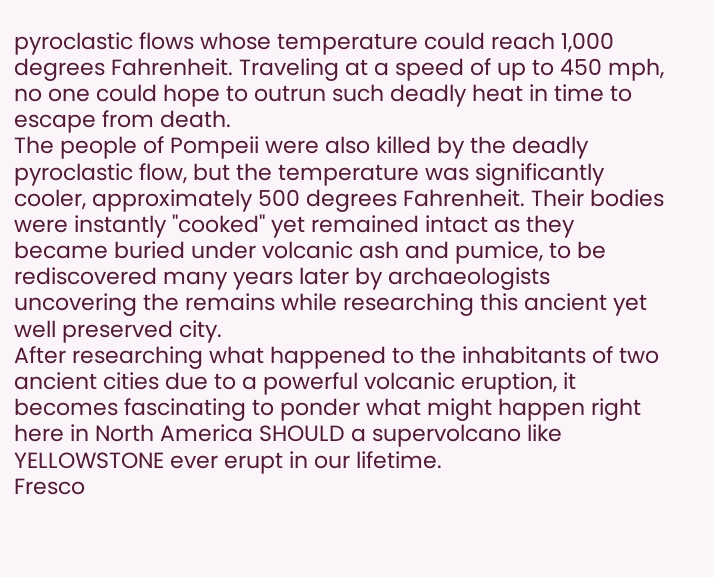pyroclastic flows whose temperature could reach 1,000 degrees Fahrenheit. Traveling at a speed of up to 450 mph, no one could hope to outrun such deadly heat in time to escape from death.
The people of Pompeii were also killed by the deadly pyroclastic flow, but the temperature was significantly cooler, approximately 500 degrees Fahrenheit. Their bodies were instantly "cooked" yet remained intact as they became buried under volcanic ash and pumice, to be rediscovered many years later by archaeologists uncovering the remains while researching this ancient yet well preserved city.
After researching what happened to the inhabitants of two ancient cities due to a powerful volcanic eruption, it becomes fascinating to ponder what might happen right here in North America SHOULD a supervolcano like YELLOWSTONE ever erupt in our lifetime.
Fresco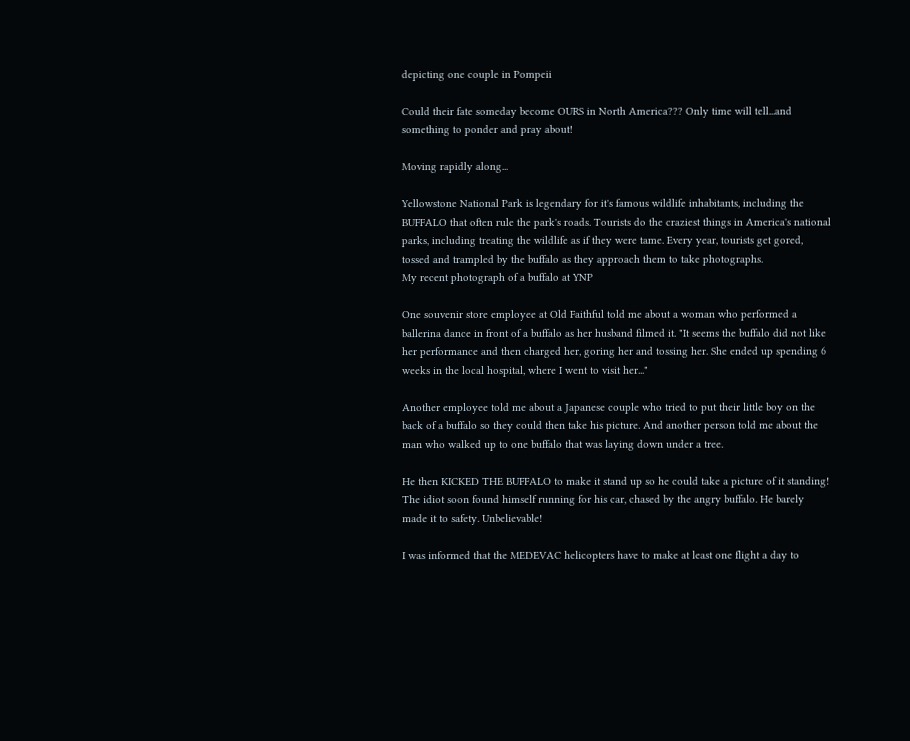depicting one couple in Pompeii

Could their fate someday become OURS in North America??? Only time will tell...and something to ponder and pray about!

Moving rapidly along...

Yellowstone National Park is legendary for it's famous wildlife inhabitants, including the BUFFALO that often rule the park's roads. Tourists do the craziest things in America's national parks, including treating the wildlife as if they were tame. Every year, tourists get gored, tossed and trampled by the buffalo as they approach them to take photographs.
My recent photograph of a buffalo at YNP

One souvenir store employee at Old Faithful told me about a woman who performed a ballerina dance in front of a buffalo as her husband filmed it. "It seems the buffalo did not like her performance and then charged her, goring her and tossing her. She ended up spending 6 weeks in the local hospital, where I went to visit her..."

Another employee told me about a Japanese couple who tried to put their little boy on the back of a buffalo so they could then take his picture. And another person told me about the man who walked up to one buffalo that was laying down under a tree.

He then KICKED THE BUFFALO to make it stand up so he could take a picture of it standing! The idiot soon found himself running for his car, chased by the angry buffalo. He barely made it to safety. Unbelievable!

I was informed that the MEDEVAC helicopters have to make at least one flight a day to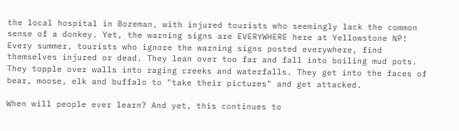the local hospital in Bozeman, with injured tourists who seemingly lack the common sense of a donkey. Yet, the warning signs are EVERYWHERE here at Yellowstone NP!
Every summer, tourists who ignore the warning signs posted everywhere, find themselves injured or dead. They lean over too far and fall into boiling mud pots. They topple over walls into raging creeks and waterfalls. They get into the faces of bear, moose, elk and buffalo to "take their pictures" and get attacked.

When will people ever learn? And yet, this continues to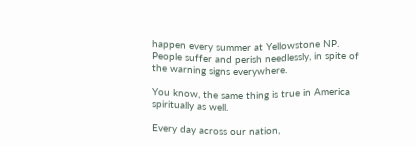happen every summer at Yellowstone NP. People suffer and perish needlessly, in spite of the warning signs everywhere.

You know, the same thing is true in America spiritually as well.

Every day across our nation,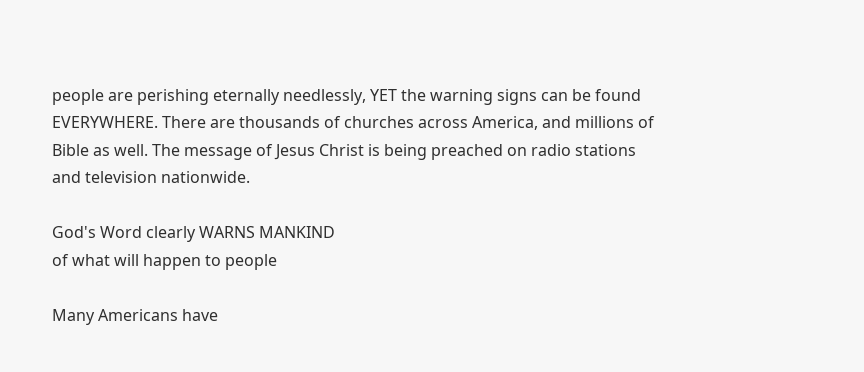people are perishing eternally needlessly, YET the warning signs can be found EVERYWHERE. There are thousands of churches across America, and millions of Bible as well. The message of Jesus Christ is being preached on radio stations and television nationwide.

God's Word clearly WARNS MANKIND
of what will happen to people

Many Americans have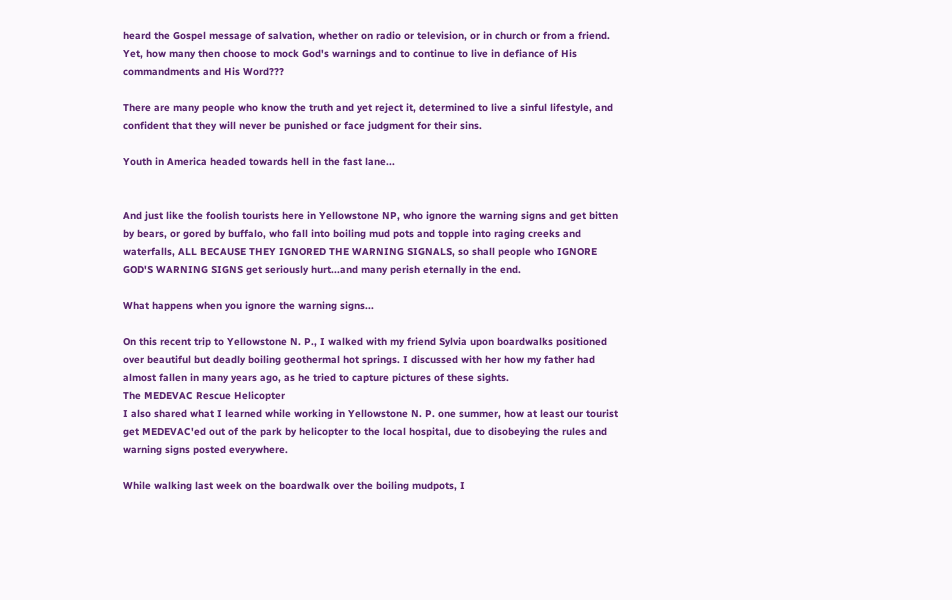heard the Gospel message of salvation, whether on radio or television, or in church or from a friend. Yet, how many then choose to mock God's warnings and to continue to live in defiance of His commandments and His Word???

There are many people who know the truth and yet reject it, determined to live a sinful lifestyle, and confident that they will never be punished or face judgment for their sins.

Youth in America headed towards hell in the fast lane...


And just like the foolish tourists here in Yellowstone NP, who ignore the warning signs and get bitten by bears, or gored by buffalo, who fall into boiling mud pots and topple into raging creeks and waterfalls, ALL BECAUSE THEY IGNORED THE WARNING SIGNALS, so shall people who IGNORE GOD'S WARNING SIGNS get seriously hurt...and many perish eternally in the end.

What happens when you ignore the warning signs...

On this recent trip to Yellowstone N. P., I walked with my friend Sylvia upon boardwalks positioned over beautiful but deadly boiling geothermal hot springs. I discussed with her how my father had almost fallen in many years ago, as he tried to capture pictures of these sights.
The MEDEVAC Rescue Helicopter
I also shared what I learned while working in Yellowstone N. P. one summer, how at least our tourist get MEDEVAC'ed out of the park by helicopter to the local hospital, due to disobeying the rules and warning signs posted everywhere.

While walking last week on the boardwalk over the boiling mudpots, I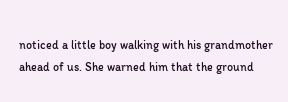noticed a little boy walking with his grandmother ahead of us. She warned him that the ground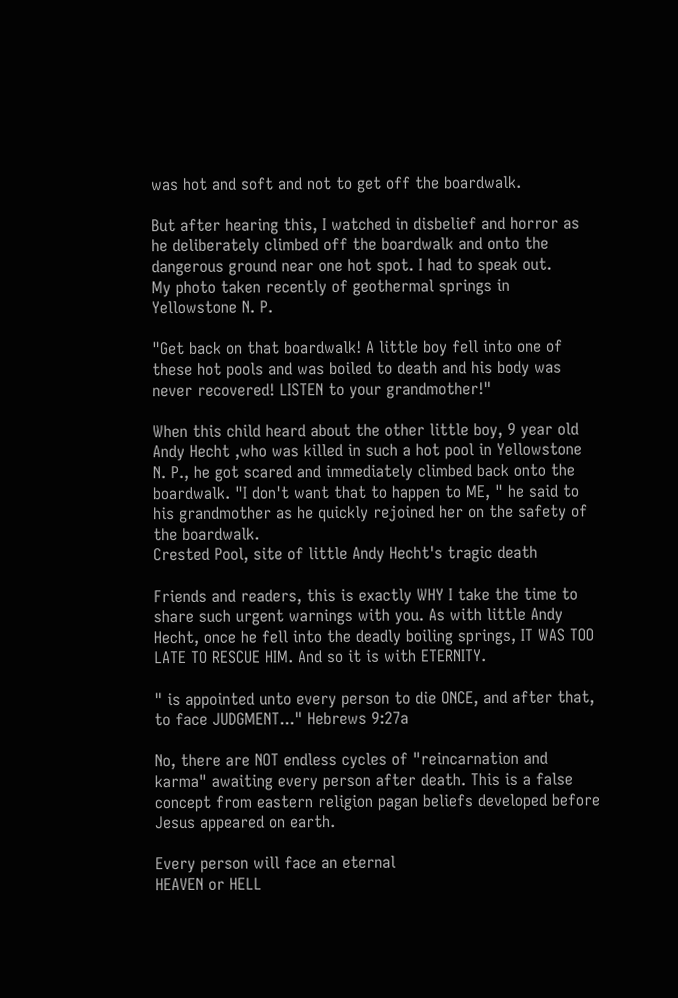was hot and soft and not to get off the boardwalk.

But after hearing this, I watched in disbelief and horror as he deliberately climbed off the boardwalk and onto the dangerous ground near one hot spot. I had to speak out.
My photo taken recently of geothermal springs in Yellowstone N. P.

"Get back on that boardwalk! A little boy fell into one of these hot pools and was boiled to death and his body was never recovered! LISTEN to your grandmother!"

When this child heard about the other little boy, 9 year old Andy Hecht ,who was killed in such a hot pool in Yellowstone N. P., he got scared and immediately climbed back onto the boardwalk. "I don't want that to happen to ME, " he said to his grandmother as he quickly rejoined her on the safety of the boardwalk.
Crested Pool, site of little Andy Hecht's tragic death

Friends and readers, this is exactly WHY I take the time to share such urgent warnings with you. As with little Andy Hecht, once he fell into the deadly boiling springs, IT WAS TOO LATE TO RESCUE HIM. And so it is with ETERNITY.

" is appointed unto every person to die ONCE, and after that, to face JUDGMENT..." Hebrews 9:27a

No, there are NOT endless cycles of "reincarnation and karma" awaiting every person after death. This is a false concept from eastern religion pagan beliefs developed before Jesus appeared on earth.

Every person will face an eternal
HEAVEN or HELL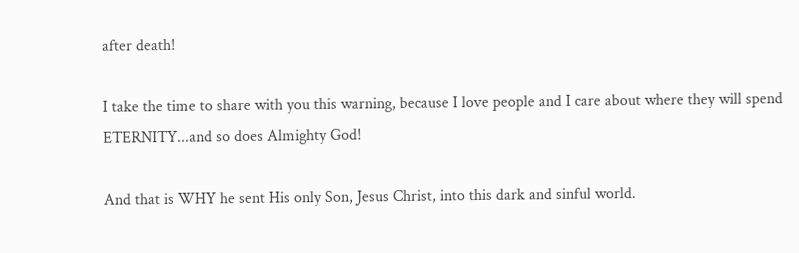after death!

I take the time to share with you this warning, because I love people and I care about where they will spend ETERNITY...and so does Almighty God!

And that is WHY he sent His only Son, Jesus Christ, into this dark and sinful world.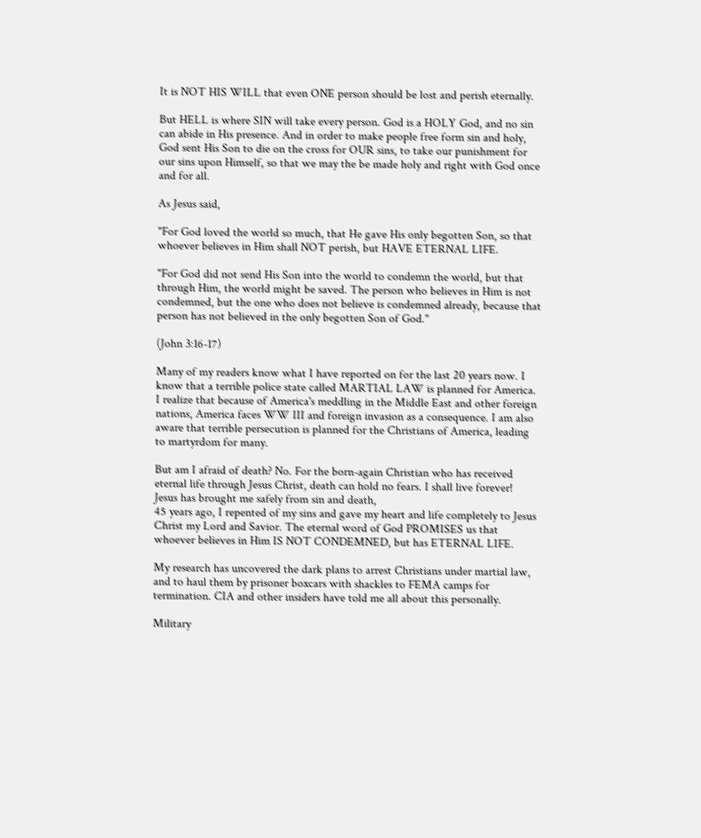It is NOT HIS WILL that even ONE person should be lost and perish eternally.

But HELL is where SIN will take every person. God is a HOLY God, and no sin can abide in His presence. And in order to make people free form sin and holy, God sent His Son to die on the cross for OUR sins, to take our punishment for our sins upon Himself, so that we may the be made holy and right with God once and for all.

As Jesus said,

"For God loved the world so much, that He gave His only begotten Son, so that whoever believes in Him shall NOT perish, but HAVE ETERNAL LIFE.

"For God did not send His Son into the world to condemn the world, but that through Him, the world might be saved. The person who believes in Him is not condemned, but the one who does not believe is condemned already, because that person has not believed in the only begotten Son of God."

(John 3:16-17)

Many of my readers know what I have reported on for the last 20 years now. I know that a terrible police state called MARTIAL LAW is planned for America. I realize that because of America's meddling in the Middle East and other foreign nations, America faces WW III and foreign invasion as a consequence. I am also aware that terrible persecution is planned for the Christians of America, leading to martyrdom for many.

But am I afraid of death? No. For the born-again Christian who has received eternal life through Jesus Christ, death can hold no fears. I shall live forever!
Jesus has brought me safely from sin and death,
45 years ago, I repented of my sins and gave my heart and life completely to Jesus Christ my Lord and Savior. The eternal word of God PROMISES us that whoever believes in Him IS NOT CONDEMNED, but has ETERNAL LIFE.

My research has uncovered the dark plans to arrest Christians under martial law, and to haul them by prisoner boxcars with shackles to FEMA camps for termination. CIA and other insiders have told me all about this personally.

Military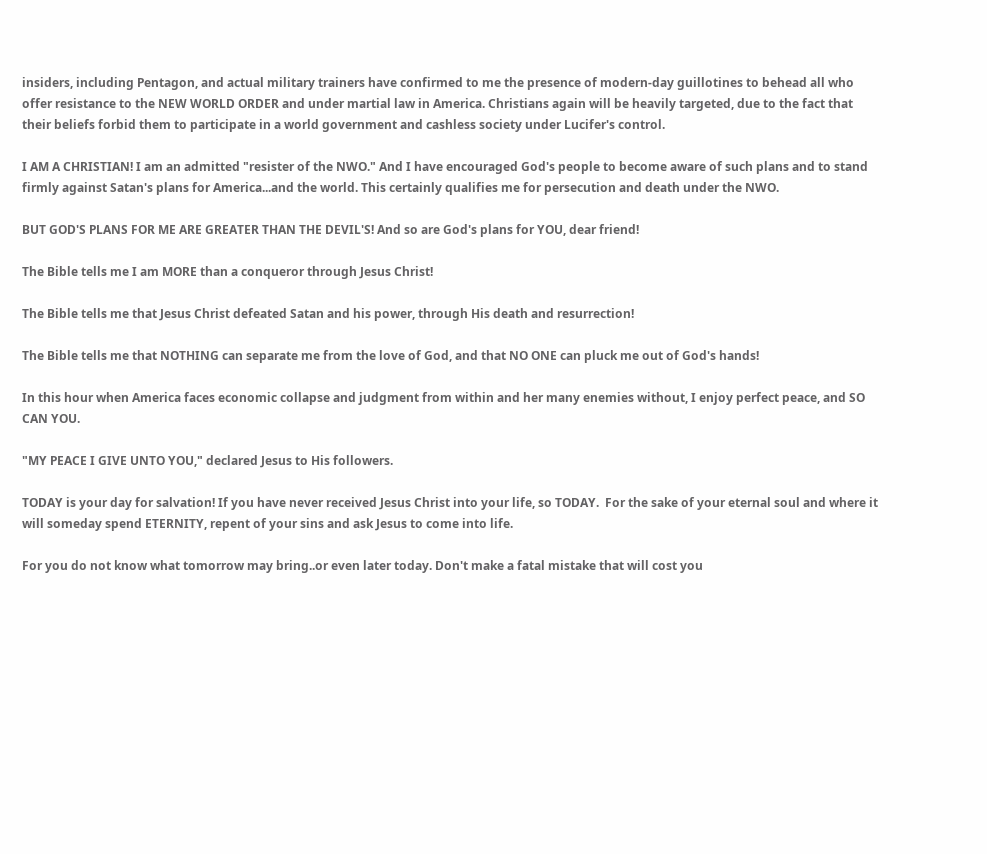insiders, including Pentagon, and actual military trainers have confirmed to me the presence of modern-day guillotines to behead all who offer resistance to the NEW WORLD ORDER and under martial law in America. Christians again will be heavily targeted, due to the fact that their beliefs forbid them to participate in a world government and cashless society under Lucifer's control.

I AM A CHRISTIAN! I am an admitted "resister of the NWO." And I have encouraged God's people to become aware of such plans and to stand firmly against Satan's plans for America...and the world. This certainly qualifies me for persecution and death under the NWO.

BUT GOD'S PLANS FOR ME ARE GREATER THAN THE DEVIL'S! And so are God's plans for YOU, dear friend!

The Bible tells me I am MORE than a conqueror through Jesus Christ!

The Bible tells me that Jesus Christ defeated Satan and his power, through His death and resurrection!

The Bible tells me that NOTHING can separate me from the love of God, and that NO ONE can pluck me out of God's hands!

In this hour when America faces economic collapse and judgment from within and her many enemies without, I enjoy perfect peace, and SO CAN YOU.

"MY PEACE I GIVE UNTO YOU," declared Jesus to His followers.

TODAY is your day for salvation! If you have never received Jesus Christ into your life, so TODAY.  For the sake of your eternal soul and where it will someday spend ETERNITY, repent of your sins and ask Jesus to come into life.

For you do not know what tomorrow may bring..or even later today. Don't make a fatal mistake that will cost you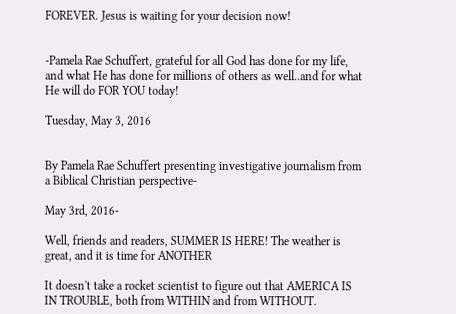FOREVER. Jesus is waiting for your decision now!


-Pamela Rae Schuffert, grateful for all God has done for my life, and what He has done for millions of others as well..and for what He will do FOR YOU today!

Tuesday, May 3, 2016


By Pamela Rae Schuffert presenting investigative journalism from a Biblical Christian perspective-

May 3rd, 2016-

Well, friends and readers, SUMMER IS HERE! The weather is great, and it is time for ANOTHER

It doesn't take a rocket scientist to figure out that AMERICA IS IN TROUBLE, both from WITHIN and from WITHOUT.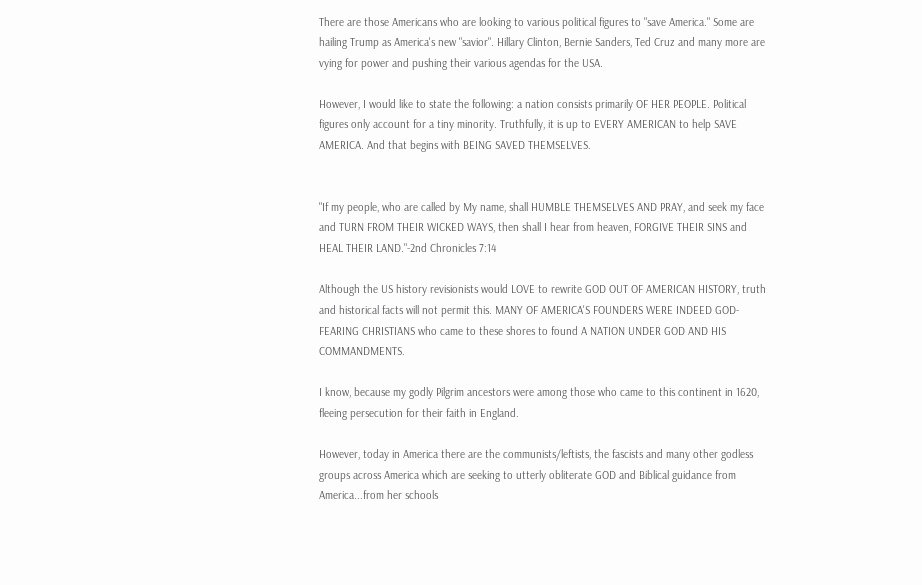There are those Americans who are looking to various political figures to "save America." Some are hailing Trump as America's new "savior". Hillary Clinton, Bernie Sanders, Ted Cruz and many more are vying for power and pushing their various agendas for the USA.

However, I would like to state the following: a nation consists primarily OF HER PEOPLE. Political figures only account for a tiny minority. Truthfully, it is up to EVERY AMERICAN to help SAVE AMERICA. And that begins with BEING SAVED THEMSELVES.


"If my people, who are called by My name, shall HUMBLE THEMSELVES AND PRAY, and seek my face and TURN FROM THEIR WICKED WAYS, then shall I hear from heaven, FORGIVE THEIR SINS and HEAL THEIR LAND."-2nd Chronicles 7:14

Although the US history revisionists would LOVE to rewrite GOD OUT OF AMERICAN HISTORY, truth and historical facts will not permit this. MANY OF AMERICA'S FOUNDERS WERE INDEED GOD-FEARING CHRISTIANS who came to these shores to found A NATION UNDER GOD AND HIS COMMANDMENTS.

I know, because my godly Pilgrim ancestors were among those who came to this continent in 1620, fleeing persecution for their faith in England.

However, today in America there are the communists/leftists, the fascists and many other godless groups across America which are seeking to utterly obliterate GOD and Biblical guidance from America...from her schools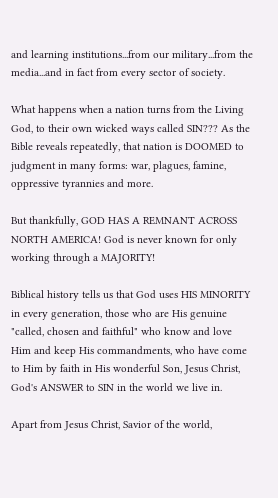and learning institutions...from our military...from the media...and in fact from every sector of society.

What happens when a nation turns from the Living God, to their own wicked ways called SIN??? As the Bible reveals repeatedly, that nation is DOOMED to judgment in many forms: war, plagues, famine, oppressive tyrannies and more.

But thankfully, GOD HAS A REMNANT ACROSS NORTH AMERICA! God is never known for only working through a MAJORITY!

Biblical history tells us that God uses HIS MINORITY in every generation, those who are His genuine "called, chosen and faithful" who know and love Him and keep His commandments, who have come to Him by faith in His wonderful Son, Jesus Christ, God's ANSWER to SIN in the world we live in.

Apart from Jesus Christ, Savior of the world,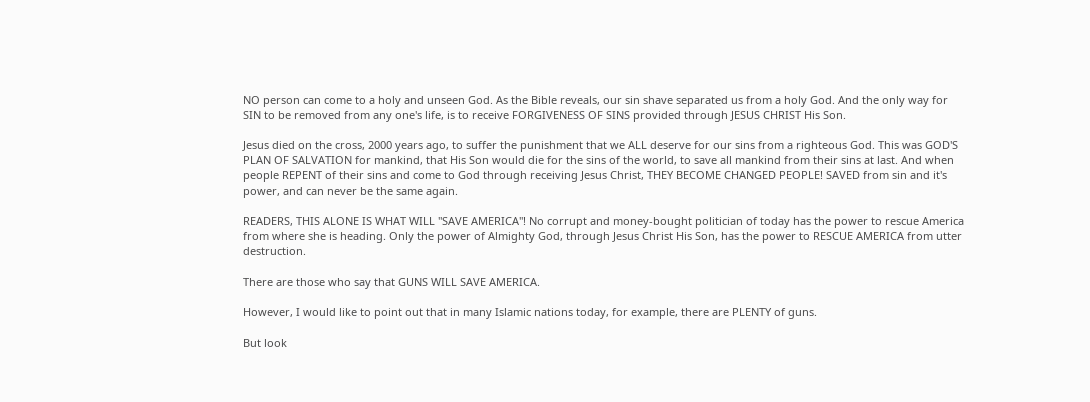NO person can come to a holy and unseen God. As the Bible reveals, our sin shave separated us from a holy God. And the only way for SIN to be removed from any one's life, is to receive FORGIVENESS OF SINS provided through JESUS CHRIST His Son.

Jesus died on the cross, 2000 years ago, to suffer the punishment that we ALL deserve for our sins from a righteous God. This was GOD'S PLAN OF SALVATION for mankind, that His Son would die for the sins of the world, to save all mankind from their sins at last. And when people REPENT of their sins and come to God through receiving Jesus Christ, THEY BECOME CHANGED PEOPLE! SAVED from sin and it's power, and can never be the same again.

READERS, THIS ALONE IS WHAT WILL "SAVE AMERICA"! No corrupt and money-bought politician of today has the power to rescue America from where she is heading. Only the power of Almighty God, through Jesus Christ His Son, has the power to RESCUE AMERICA from utter destruction.

There are those who say that GUNS WILL SAVE AMERICA.

However, I would like to point out that in many Islamic nations today, for example, there are PLENTY of guns.

But look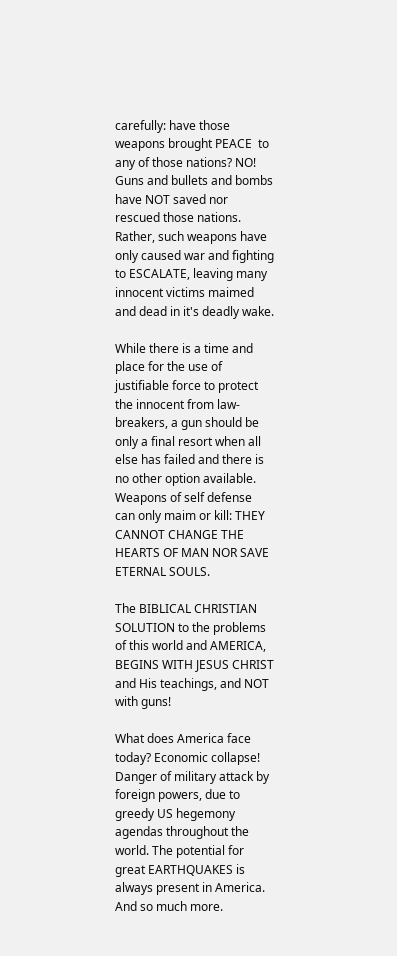carefully: have those weapons brought PEACE  to any of those nations? NO! Guns and bullets and bombs have NOT saved nor rescued those nations. Rather, such weapons have only caused war and fighting to ESCALATE, leaving many innocent victims maimed and dead in it's deadly wake.

While there is a time and place for the use of justifiable force to protect the innocent from law-breakers, a gun should be only a final resort when all else has failed and there is no other option available. Weapons of self defense can only maim or kill: THEY CANNOT CHANGE THE HEARTS OF MAN NOR SAVE ETERNAL SOULS.

The BIBLICAL CHRISTIAN SOLUTION to the problems of this world and AMERICA, BEGINS WITH JESUS CHRIST and His teachings, and NOT with guns!

What does America face today? Economic collapse! Danger of military attack by foreign powers, due to greedy US hegemony agendas throughout the world. The potential for great EARTHQUAKES is always present in America. And so much more.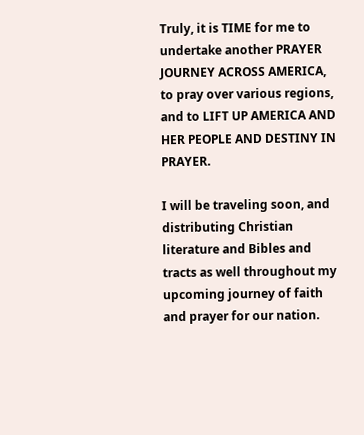Truly, it is TIME for me to undertake another PRAYER JOURNEY ACROSS AMERICA, to pray over various regions, and to LIFT UP AMERICA AND HER PEOPLE AND DESTINY IN PRAYER.

I will be traveling soon, and distributing Christian literature and Bibles and tracts as well throughout my upcoming journey of faith and prayer for our nation.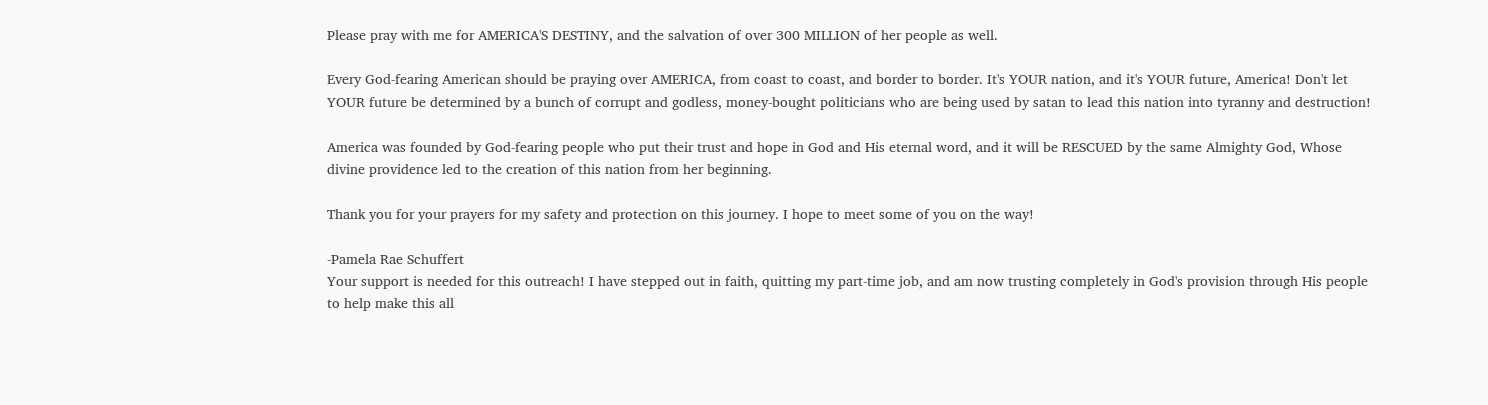Please pray with me for AMERICA'S DESTINY, and the salvation of over 300 MILLION of her people as well.

Every God-fearing American should be praying over AMERICA, from coast to coast, and border to border. It's YOUR nation, and it's YOUR future, America! Don't let YOUR future be determined by a bunch of corrupt and godless, money-bought politicians who are being used by satan to lead this nation into tyranny and destruction!

America was founded by God-fearing people who put their trust and hope in God and His eternal word, and it will be RESCUED by the same Almighty God, Whose divine providence led to the creation of this nation from her beginning.

Thank you for your prayers for my safety and protection on this journey. I hope to meet some of you on the way!

-Pamela Rae Schuffert
Your support is needed for this outreach! I have stepped out in faith, quitting my part-time job, and am now trusting completely in God's provision through His people to help make this all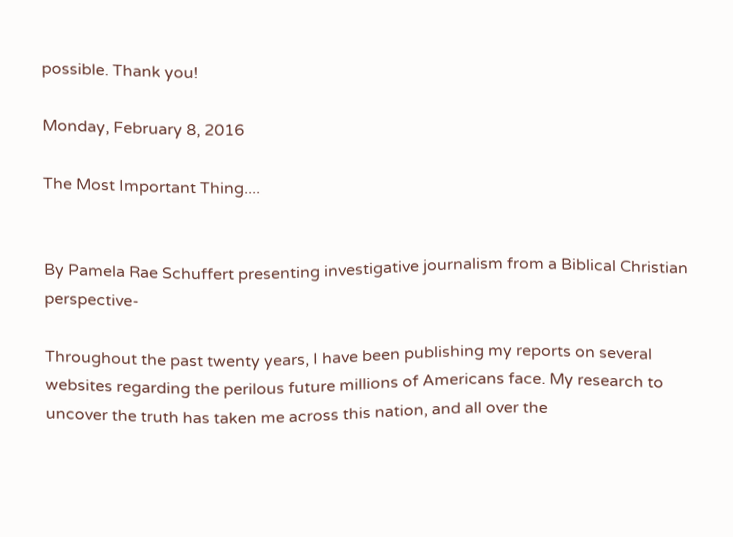possible. Thank you!

Monday, February 8, 2016

The Most Important Thing....


By Pamela Rae Schuffert presenting investigative journalism from a Biblical Christian perspective-

Throughout the past twenty years, I have been publishing my reports on several websites regarding the perilous future millions of Americans face. My research to uncover the truth has taken me across this nation, and all over the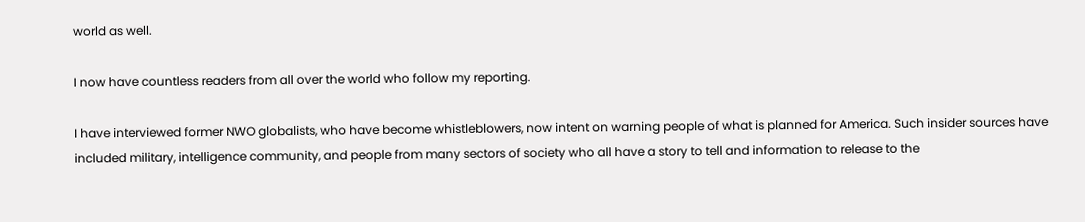world as well.

I now have countless readers from all over the world who follow my reporting.

I have interviewed former NWO globalists, who have become whistleblowers, now intent on warning people of what is planned for America. Such insider sources have included military, intelligence community, and people from many sectors of society who all have a story to tell and information to release to the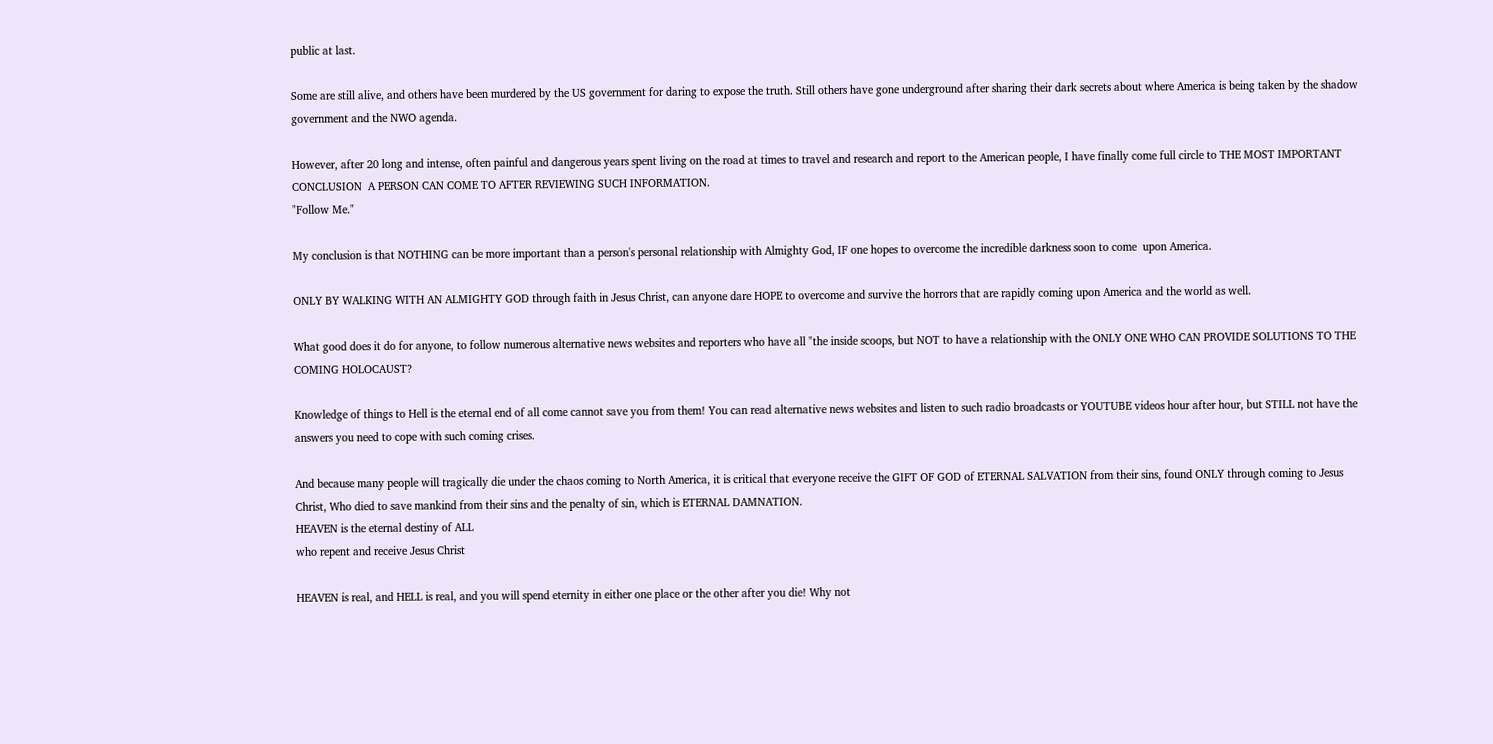public at last.

Some are still alive, and others have been murdered by the US government for daring to expose the truth. Still others have gone underground after sharing their dark secrets about where America is being taken by the shadow government and the NWO agenda.

However, after 20 long and intense, often painful and dangerous years spent living on the road at times to travel and research and report to the American people, I have finally come full circle to THE MOST IMPORTANT CONCLUSION  A PERSON CAN COME TO AFTER REVIEWING SUCH INFORMATION.
"Follow Me."

My conclusion is that NOTHING can be more important than a person's personal relationship with Almighty God, IF one hopes to overcome the incredible darkness soon to come  upon America.

ONLY BY WALKING WITH AN ALMIGHTY GOD through faith in Jesus Christ, can anyone dare HOPE to overcome and survive the horrors that are rapidly coming upon America and the world as well.

What good does it do for anyone, to follow numerous alternative news websites and reporters who have all "the inside scoops, but NOT to have a relationship with the ONLY ONE WHO CAN PROVIDE SOLUTIONS TO THE COMING HOLOCAUST?

Knowledge of things to Hell is the eternal end of all come cannot save you from them! You can read alternative news websites and listen to such radio broadcasts or YOUTUBE videos hour after hour, but STILL not have the answers you need to cope with such coming crises.

And because many people will tragically die under the chaos coming to North America, it is critical that everyone receive the GIFT OF GOD of ETERNAL SALVATION from their sins, found ONLY through coming to Jesus Christ, Who died to save mankind from their sins and the penalty of sin, which is ETERNAL DAMNATION.
HEAVEN is the eternal destiny of ALL
who repent and receive Jesus Christ

HEAVEN is real, and HELL is real, and you will spend eternity in either one place or the other after you die! Why not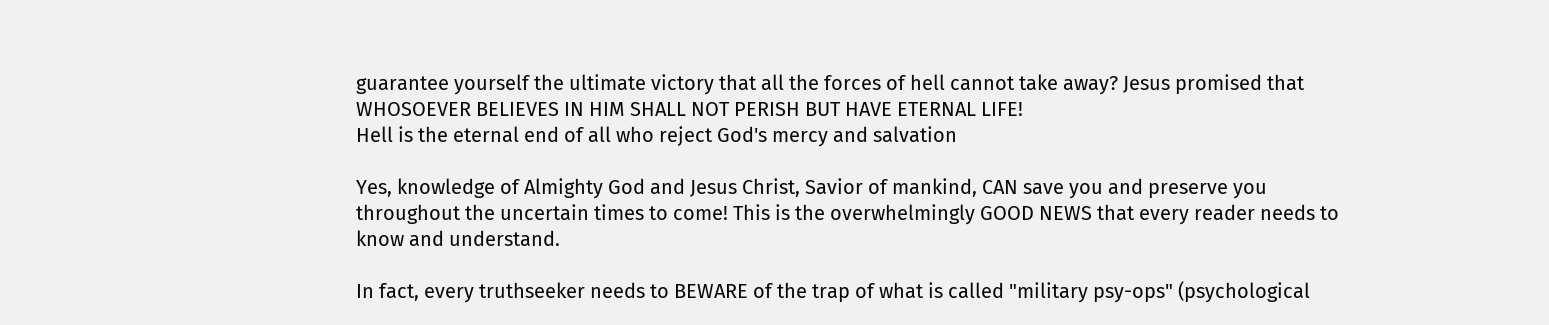guarantee yourself the ultimate victory that all the forces of hell cannot take away? Jesus promised that WHOSOEVER BELIEVES IN HIM SHALL NOT PERISH BUT HAVE ETERNAL LIFE!
Hell is the eternal end of all who reject God's mercy and salvation

Yes, knowledge of Almighty God and Jesus Christ, Savior of mankind, CAN save you and preserve you throughout the uncertain times to come! This is the overwhelmingly GOOD NEWS that every reader needs to know and understand.

In fact, every truthseeker needs to BEWARE of the trap of what is called "military psy-ops" (psychological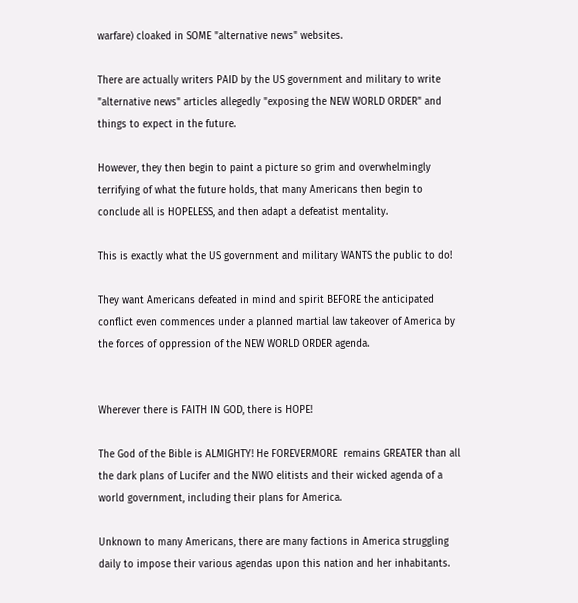warfare) cloaked in SOME "alternative news" websites.

There are actually writers PAID by the US government and military to write "alternative news" articles allegedly "exposing the NEW WORLD ORDER" and things to expect in the future.

However, they then begin to paint a picture so grim and overwhelmingly terrifying of what the future holds, that many Americans then begin to conclude all is HOPELESS, and then adapt a defeatist mentality.

This is exactly what the US government and military WANTS the public to do!

They want Americans defeated in mind and spirit BEFORE the anticipated conflict even commences under a planned martial law takeover of America by the forces of oppression of the NEW WORLD ORDER agenda.


Wherever there is FAITH IN GOD, there is HOPE!

The God of the Bible is ALMIGHTY! He FOREVERMORE  remains GREATER than all the dark plans of Lucifer and the NWO elitists and their wicked agenda of a world government, including their plans for America.

Unknown to many Americans, there are many factions in America struggling daily to impose their various agendas upon this nation and her inhabitants.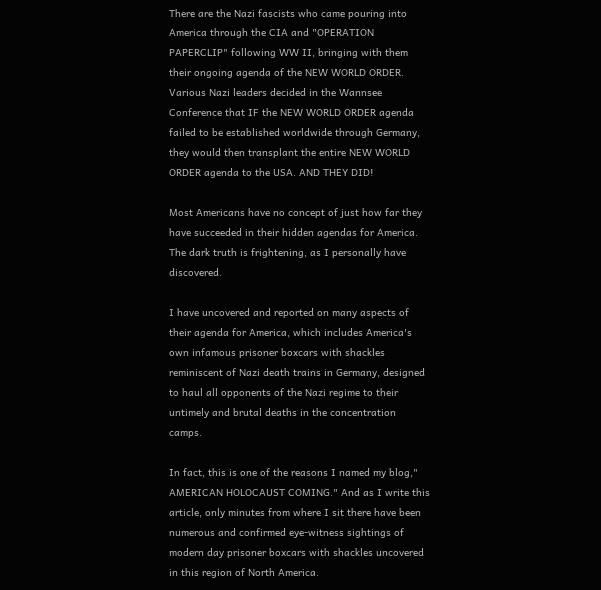There are the Nazi fascists who came pouring into America through the CIA and "OPERATION PAPERCLIP" following WW II, bringing with them their ongoing agenda of the NEW WORLD ORDER. Various Nazi leaders decided in the Wannsee Conference that IF the NEW WORLD ORDER agenda failed to be established worldwide through Germany, they would then transplant the entire NEW WORLD ORDER agenda to the USA. AND THEY DID!

Most Americans have no concept of just how far they have succeeded in their hidden agendas for America. The dark truth is frightening, as I personally have discovered.

I have uncovered and reported on many aspects of their agenda for America, which includes America's own infamous prisoner boxcars with shackles reminiscent of Nazi death trains in Germany, designed to haul all opponents of the Nazi regime to their untimely and brutal deaths in the concentration camps.

In fact, this is one of the reasons I named my blog," AMERICAN HOLOCAUST COMING." And as I write this article, only minutes from where I sit there have been numerous and confirmed eye-witness sightings of modern day prisoner boxcars with shackles uncovered in this region of North America.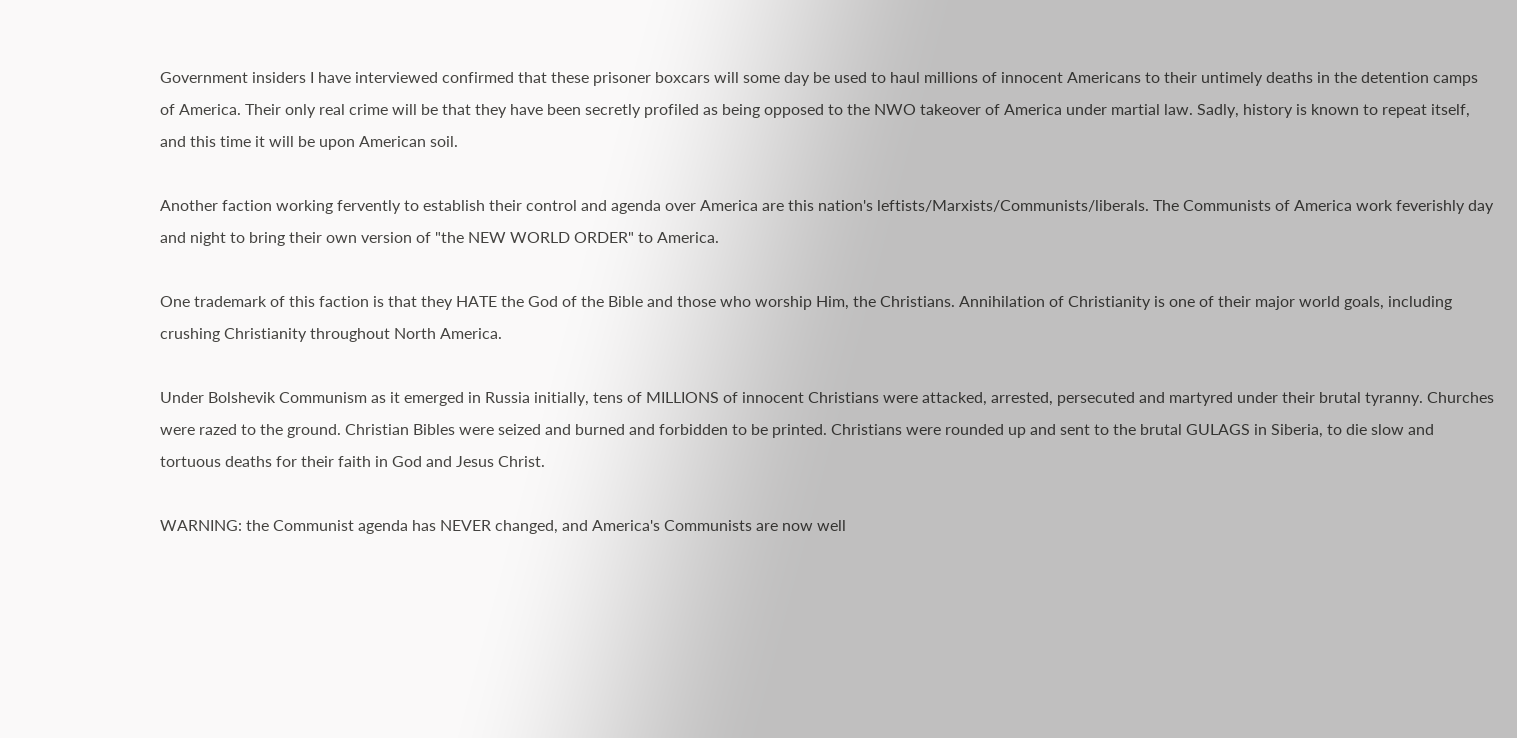Government insiders I have interviewed confirmed that these prisoner boxcars will some day be used to haul millions of innocent Americans to their untimely deaths in the detention camps of America. Their only real crime will be that they have been secretly profiled as being opposed to the NWO takeover of America under martial law. Sadly, history is known to repeat itself, and this time it will be upon American soil.

Another faction working fervently to establish their control and agenda over America are this nation's leftists/Marxists/Communists/liberals. The Communists of America work feverishly day and night to bring their own version of "the NEW WORLD ORDER" to America.

One trademark of this faction is that they HATE the God of the Bible and those who worship Him, the Christians. Annihilation of Christianity is one of their major world goals, including crushing Christianity throughout North America.

Under Bolshevik Communism as it emerged in Russia initially, tens of MILLIONS of innocent Christians were attacked, arrested, persecuted and martyred under their brutal tyranny. Churches were razed to the ground. Christian Bibles were seized and burned and forbidden to be printed. Christians were rounded up and sent to the brutal GULAGS in Siberia, to die slow and tortuous deaths for their faith in God and Jesus Christ.

WARNING: the Communist agenda has NEVER changed, and America's Communists are now well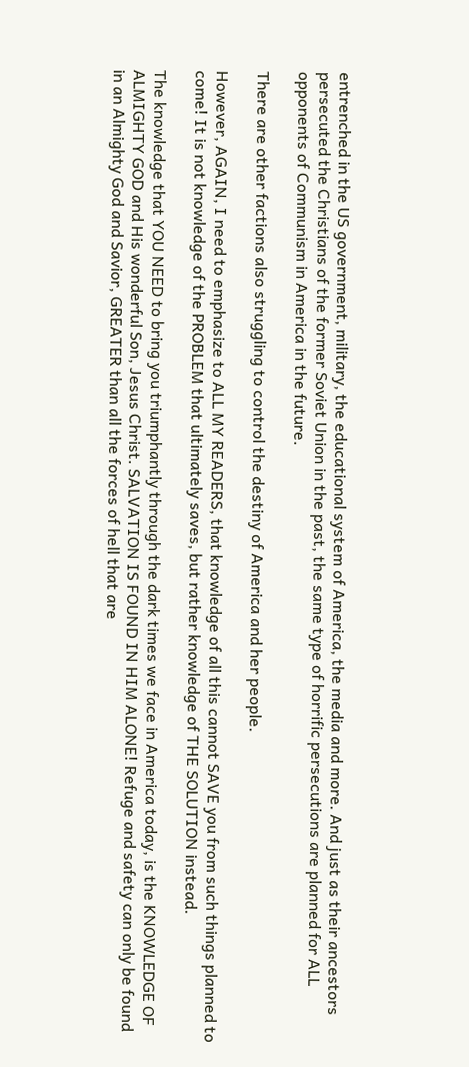entrenched in the US government, military, the educational system of America, the media and more. And just as their ancestors persecuted the Christians of the former Soviet Union in the past, the same type of horrific persecutions are planned for ALL opponents of Communism in America in the future.

There are other factions also struggling to control the destiny of America and her people.

However, AGAIN, I need to emphasize to ALL MY READERS, that knowledge of all this cannot SAVE you from such things planned to come! It is not knowledge of the PROBLEM that ultimately saves, but rather knowledge of THE SOLUTION instead.

The knowledge that YOU NEED to bring you triumphantly through the dark times we face in America today, is the KNOWLEDGE OF ALMIGHTY GOD and His wonderful Son, Jesus Christ. SALVATION IS FOUND IN HIM ALONE! Refuge and safety can only be found in an Almighty God and Savior, GREATER than all the forces of hell that are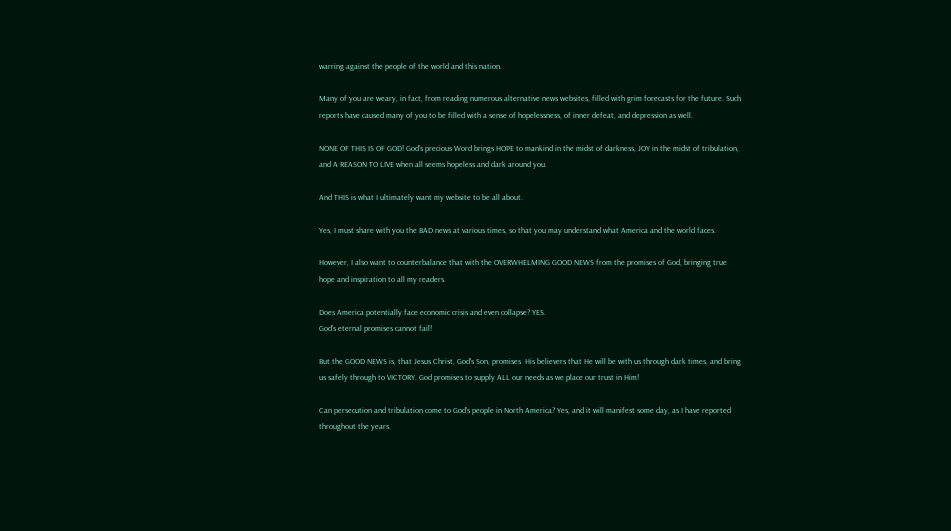warring against the people of the world and this nation.

Many of you are weary, in fact, from reading numerous alternative news websites, filled with grim forecasts for the future. Such reports have caused many of you to be filled with a sense of hopelessness, of inner defeat, and depression as well.

NONE OF THIS IS OF GOD! God's precious Word brings HOPE to mankind in the midst of darkness, JOY in the midst of tribulation, and A REASON TO LIVE when all seems hopeless and dark around you.

And THIS is what I ultimately want my website to be all about.

Yes, I must share with you the BAD news at various times, so that you may understand what America and the world faces.

However, I also want to counterbalance that with the OVERWHELMING GOOD NEWS from the promises of God, bringing true hope and inspiration to all my readers.

Does America potentially face economic crisis and even collapse? YES.
God's eternal promises cannot fail!

But the GOOD NEWS is, that Jesus Christ, God's Son, promises  His believers that He will be with us through dark times, and bring us safely through to VICTORY. God promises to supply ALL our needs as we place our trust in Him!

Can persecution and tribulation come to God's people in North America? Yes, and it will manifest some day, as I have reported throughout the years.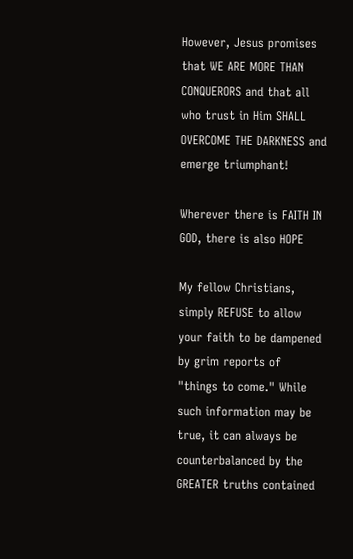However, Jesus promises that WE ARE MORE THAN CONQUERORS and that all who trust in Him SHALL OVERCOME THE DARKNESS and emerge triumphant!

Wherever there is FAITH IN GOD, there is also HOPE

My fellow Christians, simply REFUSE to allow your faith to be dampened by grim reports of "things to come." While such information may be true, it can always be counterbalanced by the GREATER truths contained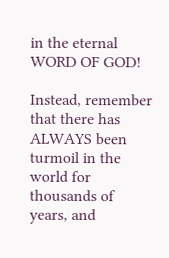in the eternal WORD OF GOD!

Instead, remember that there has ALWAYS been turmoil in the world for thousands of years, and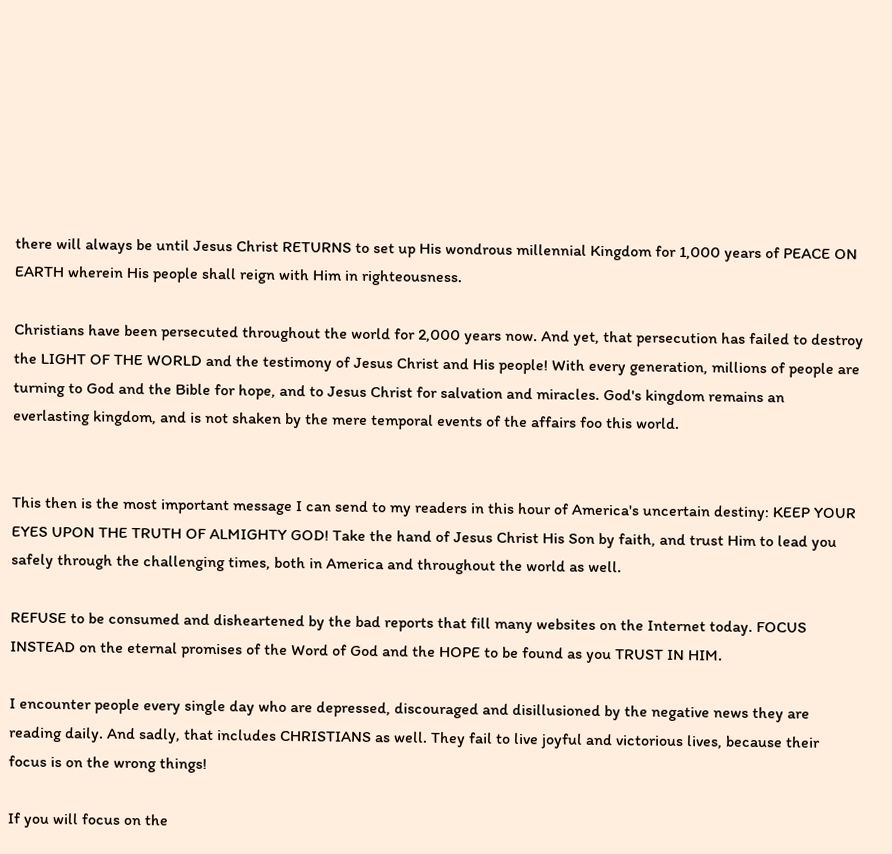there will always be until Jesus Christ RETURNS to set up His wondrous millennial Kingdom for 1,000 years of PEACE ON EARTH wherein His people shall reign with Him in righteousness.

Christians have been persecuted throughout the world for 2,000 years now. And yet, that persecution has failed to destroy the LIGHT OF THE WORLD and the testimony of Jesus Christ and His people! With every generation, millions of people are turning to God and the Bible for hope, and to Jesus Christ for salvation and miracles. God's kingdom remains an everlasting kingdom, and is not shaken by the mere temporal events of the affairs foo this world.


This then is the most important message I can send to my readers in this hour of America's uncertain destiny: KEEP YOUR EYES UPON THE TRUTH OF ALMIGHTY GOD! Take the hand of Jesus Christ His Son by faith, and trust Him to lead you safely through the challenging times, both in America and throughout the world as well.

REFUSE to be consumed and disheartened by the bad reports that fill many websites on the Internet today. FOCUS INSTEAD on the eternal promises of the Word of God and the HOPE to be found as you TRUST IN HIM.

I encounter people every single day who are depressed, discouraged and disillusioned by the negative news they are reading daily. And sadly, that includes CHRISTIANS as well. They fail to live joyful and victorious lives, because their focus is on the wrong things!

If you will focus on the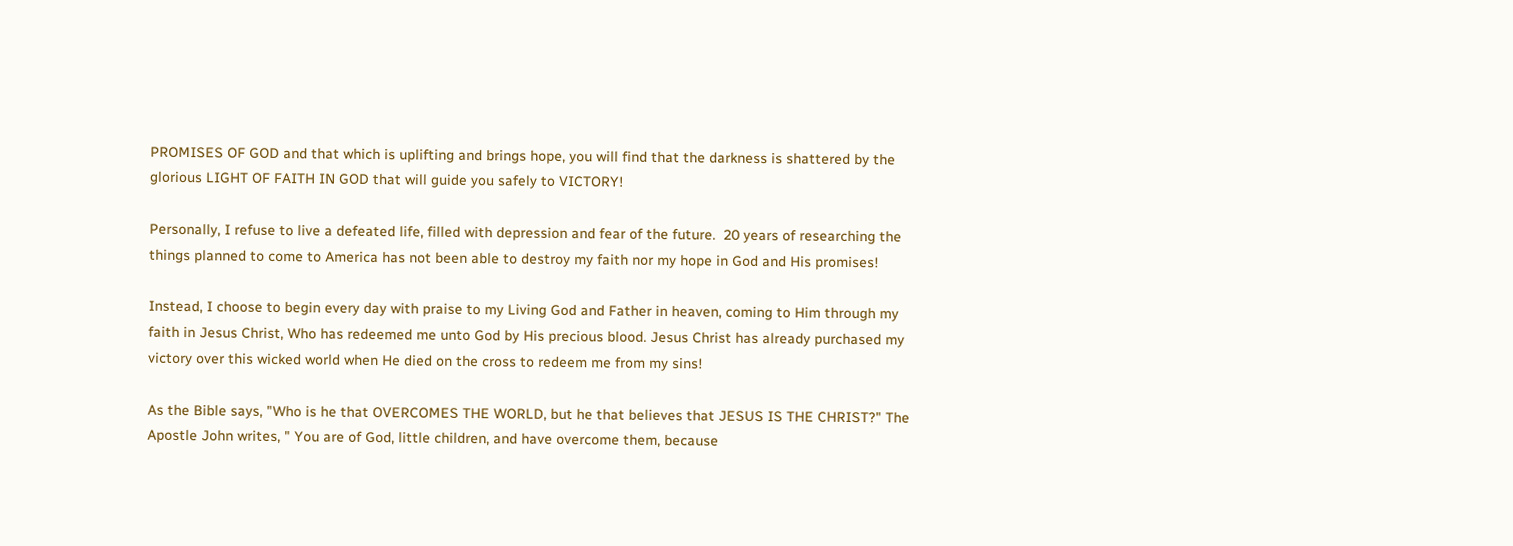PROMISES OF GOD and that which is uplifting and brings hope, you will find that the darkness is shattered by the glorious LIGHT OF FAITH IN GOD that will guide you safely to VICTORY!

Personally, I refuse to live a defeated life, filled with depression and fear of the future.  20 years of researching the things planned to come to America has not been able to destroy my faith nor my hope in God and His promises!

Instead, I choose to begin every day with praise to my Living God and Father in heaven, coming to Him through my faith in Jesus Christ, Who has redeemed me unto God by His precious blood. Jesus Christ has already purchased my victory over this wicked world when He died on the cross to redeem me from my sins!

As the Bible says, "Who is he that OVERCOMES THE WORLD, but he that believes that JESUS IS THE CHRIST?" The Apostle John writes, " You are of God, little children, and have overcome them, because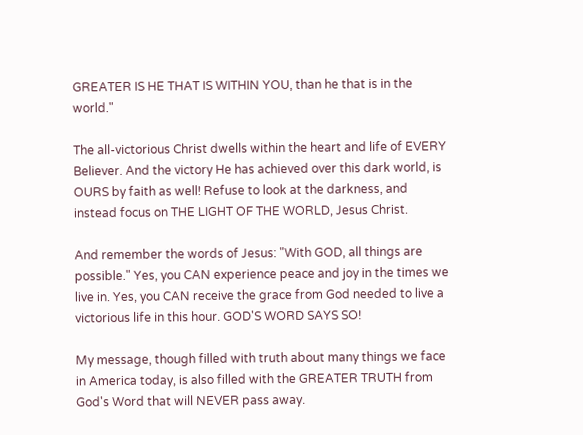GREATER IS HE THAT IS WITHIN YOU, than he that is in the world."

The all-victorious Christ dwells within the heart and life of EVERY Believer. And the victory He has achieved over this dark world, is OURS by faith as well! Refuse to look at the darkness, and instead focus on THE LIGHT OF THE WORLD, Jesus Christ.

And remember the words of Jesus: "With GOD, all things are possible." Yes, you CAN experience peace and joy in the times we live in. Yes, you CAN receive the grace from God needed to live a victorious life in this hour. GOD'S WORD SAYS SO!

My message, though filled with truth about many things we face in America today, is also filled with the GREATER TRUTH from God's Word that will NEVER pass away.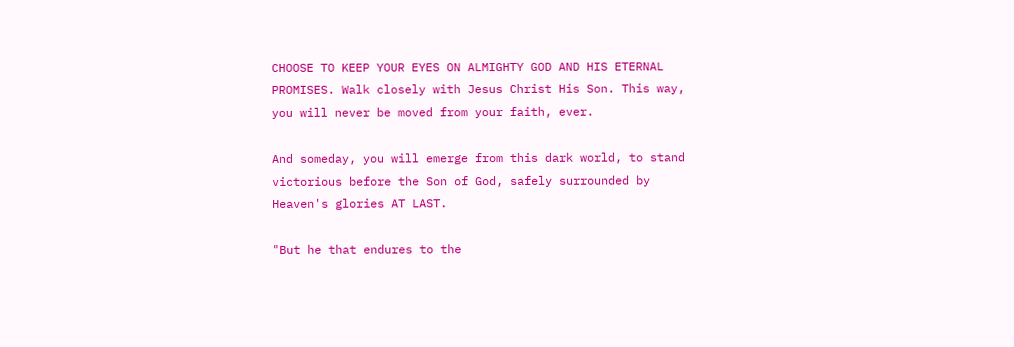CHOOSE TO KEEP YOUR EYES ON ALMIGHTY GOD AND HIS ETERNAL PROMISES. Walk closely with Jesus Christ His Son. This way, you will never be moved from your faith, ever.

And someday, you will emerge from this dark world, to stand victorious before the Son of God, safely surrounded by Heaven's glories AT LAST.

"But he that endures to the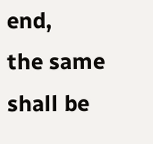end,
the same shall be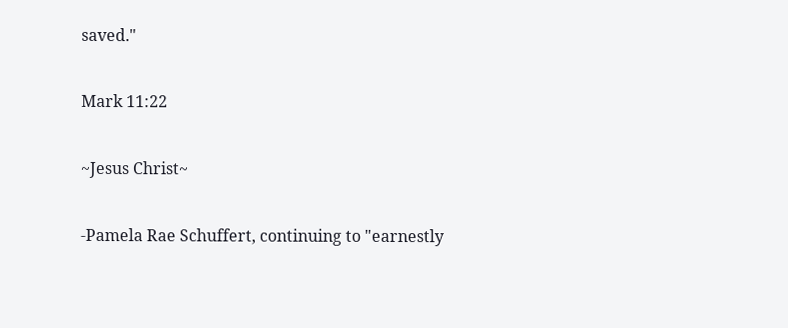saved."

Mark 11:22

~Jesus Christ~

-Pamela Rae Schuffert, continuing to "earnestly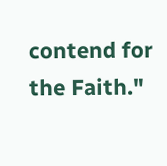contend for the Faith."